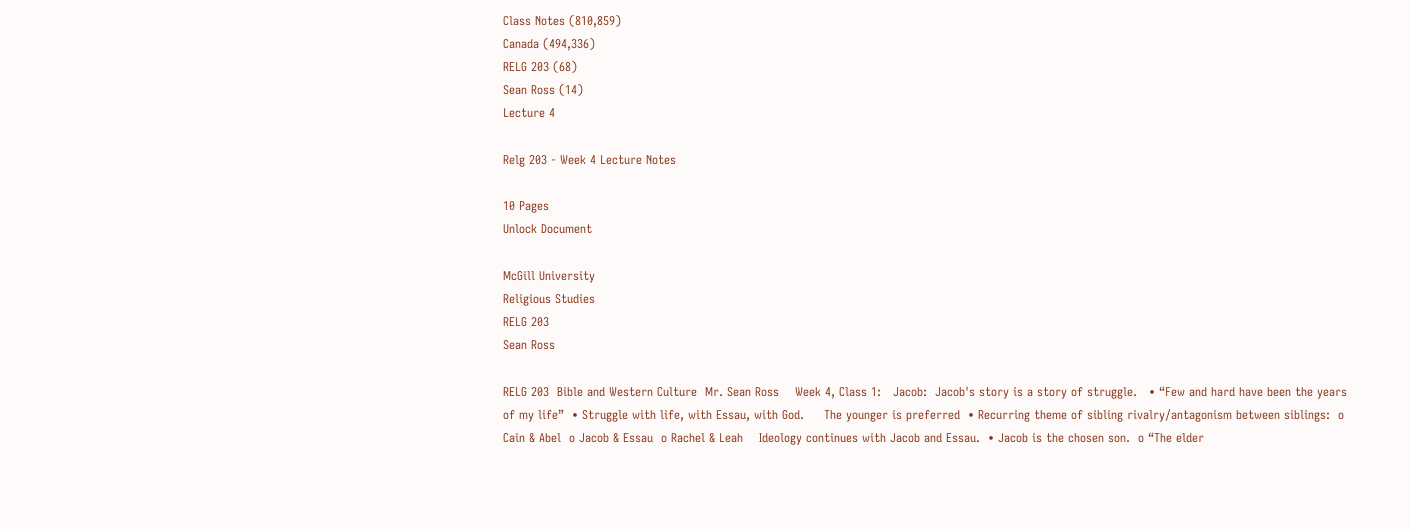Class Notes (810,859)
Canada (494,336)
RELG 203 (68)
Sean Ross (14)
Lecture 4

Relg 203 - Week 4 Lecture Notes

10 Pages
Unlock Document

McGill University
Religious Studies
RELG 203
Sean Ross

RELG 203  Bible and Western Culture  Mr. Sean Ross    Week 4, Class 1:   Jacob:  Jacob's story is a story of struggle.   • “Few and hard have been the years of my life”  • Struggle with life, with Essau, with God.     The younger is preferred  • Recurring theme of sibling rivalry/antagonism between siblings:  o Cain & Abel  o Jacob & Essau  o Rachel & Leah    Ideology continues with Jacob and Essau.  • Jacob is the chosen son.  o “The elder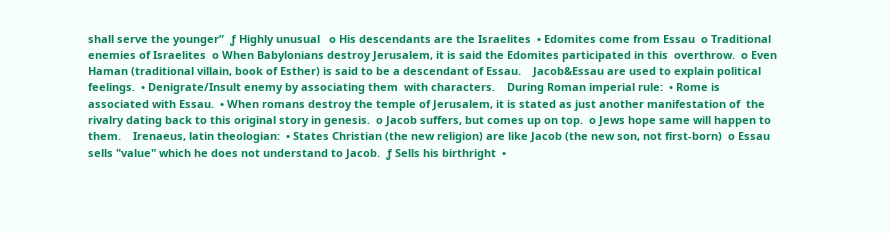shall serve the younger”  ƒ Highly unusual   o His descendants are the Israelites  • Edomites come from Essau  o Traditional enemies of Israelites  o When Babylonians destroy Jerusalem, it is said the Edomites participated in this  overthrow.  o Even Haman (traditional villain, book of Esther) is said to be a descendant of Essau.    Jacob&Essau are used to explain political feelings.  • Denigrate/Insult enemy by associating them  with characters.    During Roman imperial rule:  • Rome is associated with Essau.  • When romans destroy the temple of Jerusalem, it is stated as just another manifestation of  the rivalry dating back to this original story in genesis.  o Jacob suffers, but comes up on top.  o Jews hope same will happen to them.    Irenaeus, latin theologian:  • States Christian (the new religion) are like Jacob (the new son, not first‐born)  o Essau sells "value" which he does not understand to Jacob.  ƒ Sells his birthright  •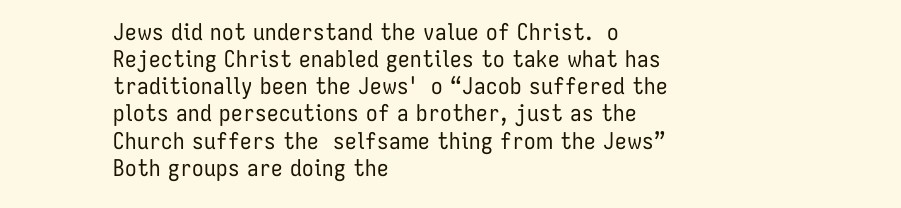Jews did not understand the value of Christ.  o Rejecting Christ enabled gentiles to take what has traditionally been the Jews'  o “Jacob suffered the plots and persecutions of a brother, just as the Church suffers the  selfsame thing from the Jews”    Both groups are doing the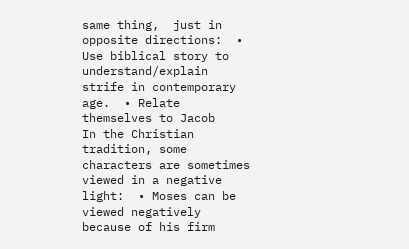same thing,  just in opposite directions:  • Use biblical story to understand/explain strife in contemporary age.  • Relate themselves to Jacob    In the Christian tradition, some characters are sometimes viewed in a negative light:  • Moses can be viewed negatively because of his firm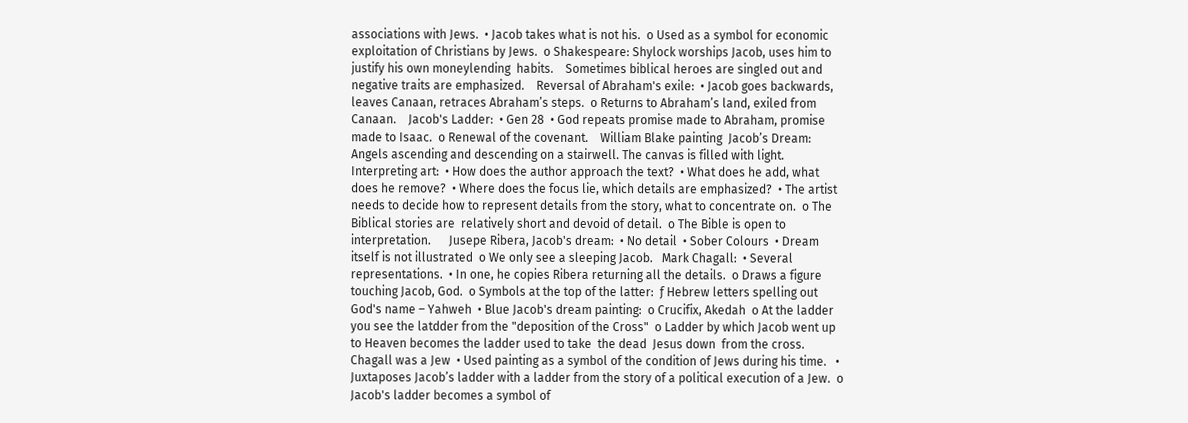associations with Jews.  • Jacob takes what is not his.  o Used as a symbol for economic exploitation of Christians by Jews.  o Shakespeare: Shylock worships Jacob, uses him to justify his own moneylending  habits.    Sometimes biblical heroes are singled out and negative traits are emphasized.    Reversal of Abraham's exile:  • Jacob goes backwards, leaves Canaan, retraces Abraham’s steps.  o Returns to Abraham’s land, exiled from Canaan.    Jacob's Ladder:  • Gen 28  • God repeats promise made to Abraham, promise made to Isaac.  o Renewal of the covenant.    William Blake painting  Jacob’s Dream: Angels ascending and descending on a stairwell. The canvas is filled with light.      Interpreting art:  • How does the author approach the text?  • What does he add, what does he remove?  • Where does the focus lie, which details are emphasized?  • The artist needs to decide how to represent details from the story, what to concentrate on.  o The Biblical stories are  relatively short and devoid of detail.  o The Bible is open to interpretation.      Jusepe Ribera, Jacob's dream:  • No detail  • Sober Colours  • Dream itself is not illustrated  o We only see a sleeping Jacob.   Mark Chagall:  • Several representations.  • In one, he copies Ribera returning all the details.  o Draws a figure touching Jacob, God.  o Symbols at the top of the latter:  ƒ Hebrew letters spelling out God's name – Yahweh  • Blue Jacob's dream painting:  o Crucifix, Akedah  o At the ladder you see the latdder from the "deposition of the Cross"  o Ladder by which Jacob went up to Heaven becomes the ladder used to take  the dead  Jesus down  from the cross.  Chagall was a Jew  • Used painting as a symbol of the condition of Jews during his time.   • Juxtaposes Jacob’s ladder with a ladder from the story of a political execution of a Jew.  o Jacob's ladder becomes a symbol of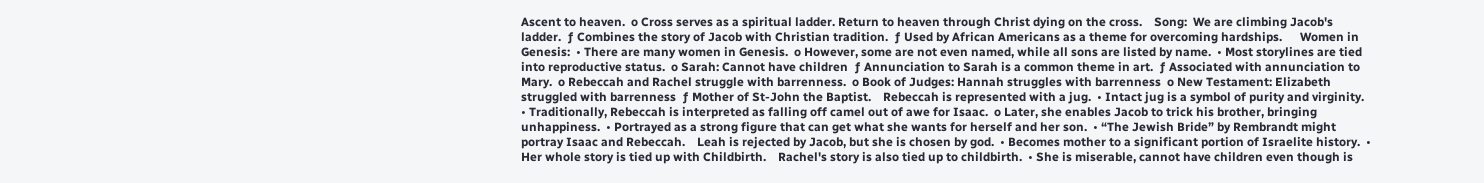Ascent to heaven.  o Cross serves as a spiritual ladder. Return to heaven through Christ dying on the cross.    Song:  We are climbing Jacob's ladder.  ƒ Combines the story of Jacob with Christian tradition.  ƒ Used by African Americans as a theme for overcoming hardships.      Women in Genesis:  • There are many women in Genesis.  o However, some are not even named, while all sons are listed by name.  • Most storylines are tied into reproductive status.  o Sarah: Cannot have children  ƒ Annunciation to Sarah is a common theme in art.  ƒ Associated with annunciation to Mary.  o Rebeccah and Rachel struggle with barrenness.  o Book of Judges: Hannah struggles with barrenness  o New Testament: Elizabeth struggled with barrenness  ƒ Mother of St‐John the Baptist.    Rebeccah is represented with a jug.  • Intact jug is a symbol of purity and virginity.  • Traditionally, Rebeccah is interpreted as falling off camel out of awe for Isaac.  o Later, she enables Jacob to trick his brother, bringing unhappiness.  • Portrayed as a strong figure that can get what she wants for herself and her son.  • “The Jewish Bride” by Rembrandt might portray Isaac and Rebeccah.    Leah is rejected by Jacob, but she is chosen by god.  • Becomes mother to a significant portion of Israelite history.  • Her whole story is tied up with Childbirth.    Rachel's story is also tied up to childbirth.  • She is miserable, cannot have children even though is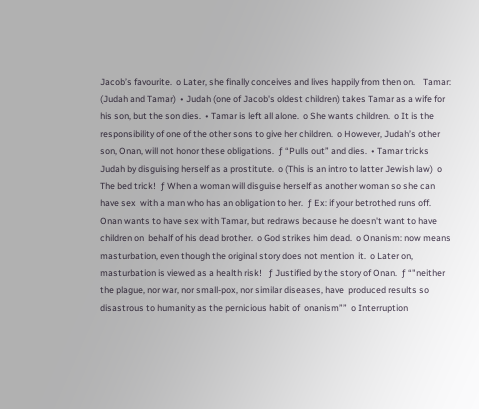Jacob’s favourite.  o Later, she finally conceives and lives happily from then on.    Tamar: (Judah and Tamar)  • Judah (one of Jacob's oldest children) takes Tamar as a wife for his son, but the son dies.  • Tamar is left all alone.  o She wants children.  o It is the responsibility of one of the other sons to give her children.  o However, Judah’s other son, Onan, will not honor these obligations.  ƒ “Pulls out” and dies.  • Tamar tricks Judah by disguising herself as a prostitute.  o (This is an intro to latter Jewish law)  o The bed trick!  ƒ When a woman will disguise herself as another woman so she can have sex  with a man who has an obligation to her.  ƒ Ex: if your betrothed runs off.    Onan wants to have sex with Tamar, but redraws because he doesn't want to have children on  behalf of his dead brother.  o God strikes him dead.  o Onanism: now means masturbation, even though the original story does not mention  it.  o Later on, masturbation is viewed as a health risk!   ƒ Justified by the story of Onan.  ƒ “"neither the plague, nor war, nor small‐pox, nor similar diseases, have  produced results so disastrous to humanity as the pernicious habit of  onanism””  o Interruption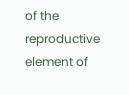of the reproductive element of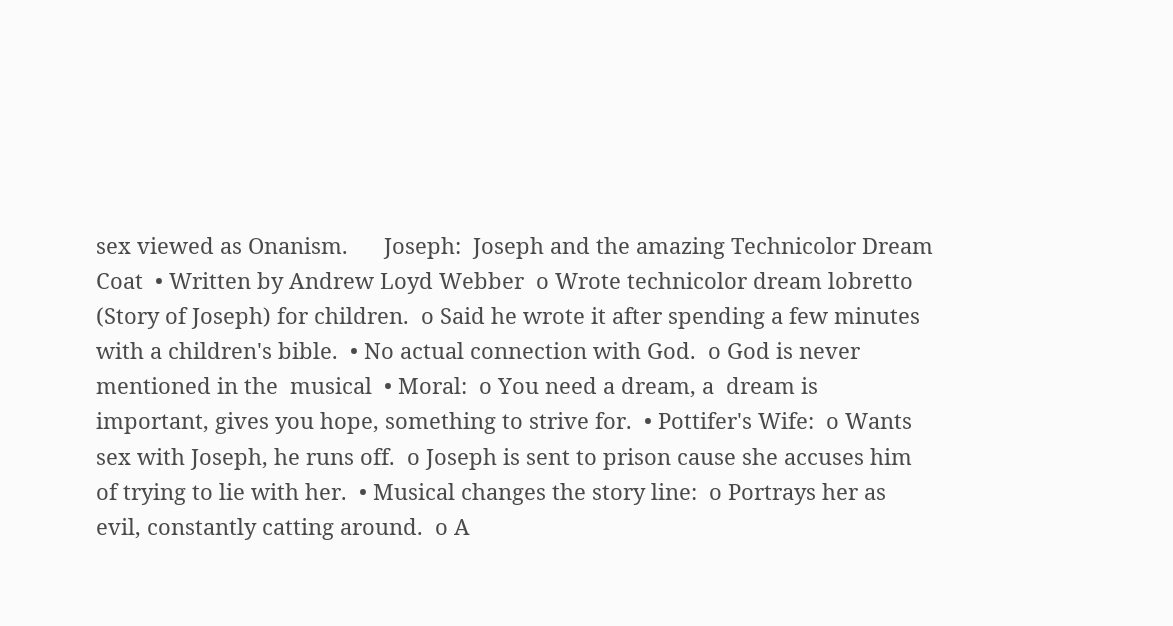sex viewed as Onanism.      Joseph:  Joseph and the amazing Technicolor Dream Coat  • Written by Andrew Loyd Webber  o Wrote technicolor dream lobretto (Story of Joseph) for children.  o Said he wrote it after spending a few minutes with a children's bible.  • No actual connection with God.  o God is never mentioned in the  musical  • Moral:  o You need a dream, a  dream is important, gives you hope, something to strive for.  • Pottifer's Wife:  o Wants sex with Joseph, he runs off.  o Joseph is sent to prison cause she accuses him of trying to lie with her.  • Musical changes the story line:  o Portrays her as evil, constantly catting around.  o A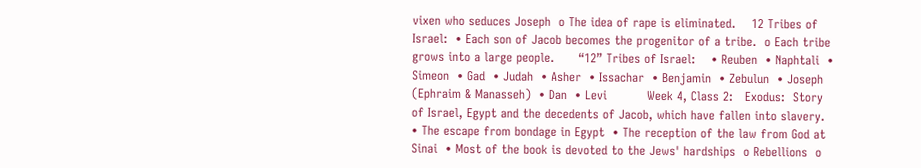vixen who seduces Joseph  o The idea of rape is eliminated.    12 Tribes of Israel:  • Each son of Jacob becomes the progenitor of a tribe.  o Each tribe grows into a large people.      “12” Tribes of Israel:    • Reuben  • Naphtali  • Simeon  • Gad  • Judah  • Asher  • Issachar  • Benjamin  • Zebulun  • Joseph (Ephraim & Manasseh)  • Dan  • Levi          Week 4, Class 2:   Exodus:  Story of Israel, Egypt and the decedents of Jacob, which have fallen into slavery.  • The escape from bondage in Egypt  • The reception of the law from God at Sinai  • Most of the book is devoted to the Jews' hardships  o Rebellions  o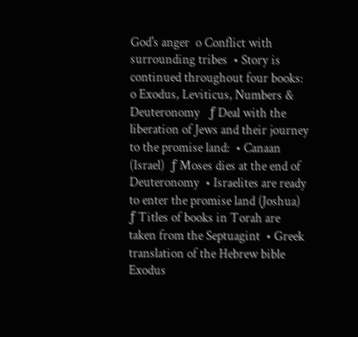God's anger  o Conflict with surrounding tribes  • Story is continued throughout four books:  o Exodus, Leviticus, Numbers & Deuteronomy   ƒ Deal with the liberation of Jews and their journey to the promise land:  • Canaan (Israel)  ƒ Moses dies at the end of Deuteronomy  • Israelites are ready to enter the promise land (Joshua)  ƒ Titles of books in Torah are taken from the Septuagint  • Greek translation of the Hebrew bible    Exodus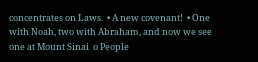concentrates on Laws.  • A new covenant!  • One with Noah, two with Abraham, and now we see one at Mount Sinai  o People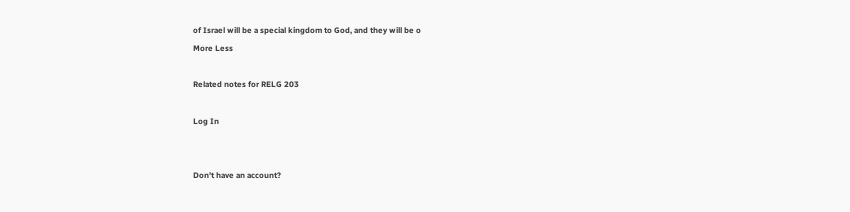of Israel will be a special kingdom to God, and they will be o
More Less

Related notes for RELG 203

Log In


Don't have an account?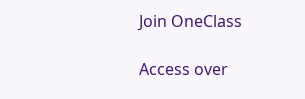Join OneClass

Access over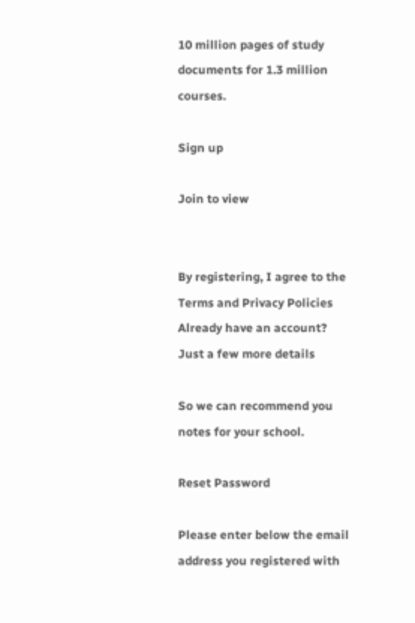10 million pages of study
documents for 1.3 million courses.

Sign up

Join to view


By registering, I agree to the Terms and Privacy Policies
Already have an account?
Just a few more details

So we can recommend you notes for your school.

Reset Password

Please enter below the email address you registered with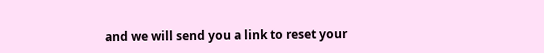and we will send you a link to reset your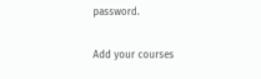password.

Add your courses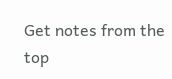Get notes from the top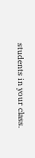students in your class.